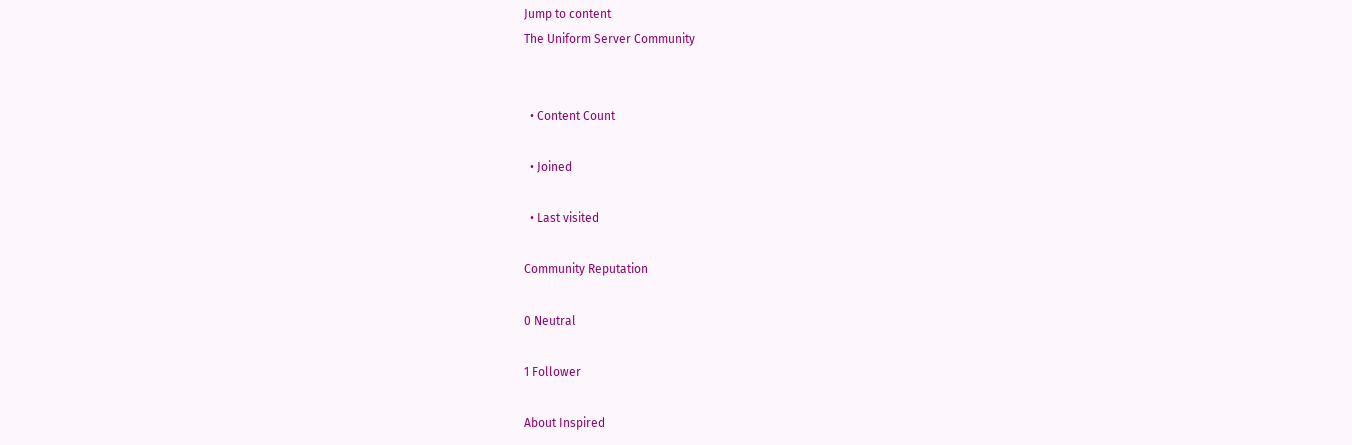Jump to content
The Uniform Server Community


  • Content Count

  • Joined

  • Last visited

Community Reputation

0 Neutral

1 Follower

About Inspired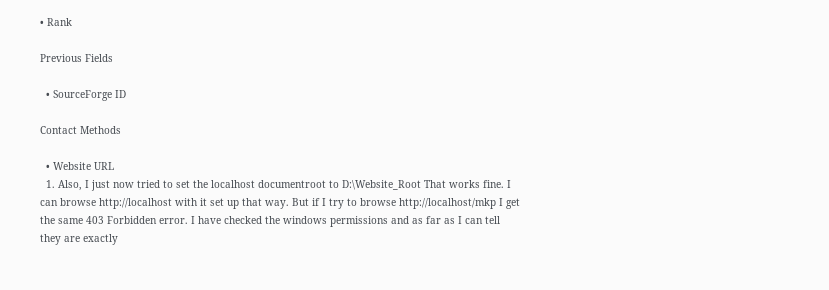• Rank

Previous Fields

  • SourceForge ID

Contact Methods

  • Website URL
  1. Also, I just now tried to set the localhost documentroot to D:\Website_Root That works fine. I can browse http://localhost with it set up that way. But if I try to browse http://localhost/mkp I get the same 403 Forbidden error. I have checked the windows permissions and as far as I can tell they are exactly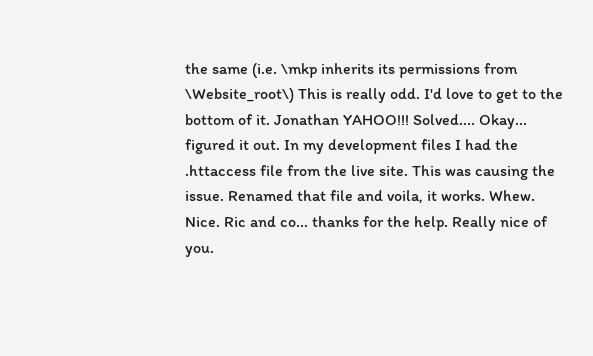the same (i.e. \mkp inherits its permissions from \Website_root\) This is really odd. I'd love to get to the bottom of it. Jonathan YAHOO!!! Solved.... Okay... figured it out. In my development files I had the .httaccess file from the live site. This was causing the issue. Renamed that file and voila, it works. Whew. Nice. Ric and co... thanks for the help. Really nice of you.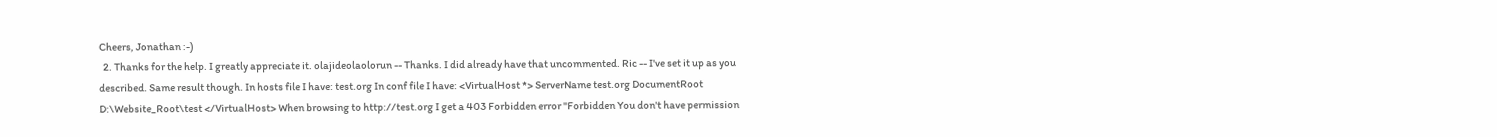Cheers, Jonathan :-)
  2. Thanks for the help. I greatly appreciate it. olajideolaolorun -- Thanks. I did already have that uncommented. Ric -- I've set it up as you described. Same result though. In hosts file I have: test.org In conf file I have: <VirtualHost *> ServerName test.org DocumentRoot D:\Website_Root\test </VirtualHost> When browsing to http://test.org I get a 403 Forbidden error "Forbidden You don't have permission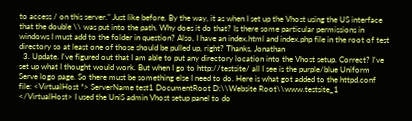to access / on this server." Just like before. By the way, it as when I set up the Vhost using the US interface that the double \\ was put into the path. Why does it do that? Is there some particular permissions in windows I must add to the folder in question? Also, I have an index.html and index.php file in the root of test directory so at least one of those should be pulled up, right? Thanks, Jonathan
  3. Update. I've figured out that I am able to put any directory location into the Vhost setup. Correct? I've set up what I thought would work. But when I go to http://testsite/ all I see is the purple/blue Uniform Serve logo page. So there must be something else I need to do. Here is what got added to the httpd.conf file: <VirtualHost *> ServerName test1 DocumentRoot D:\\Website Root\\www.testsite_1 </VirtualHost> I used the UniS admin Vhost setup panel to do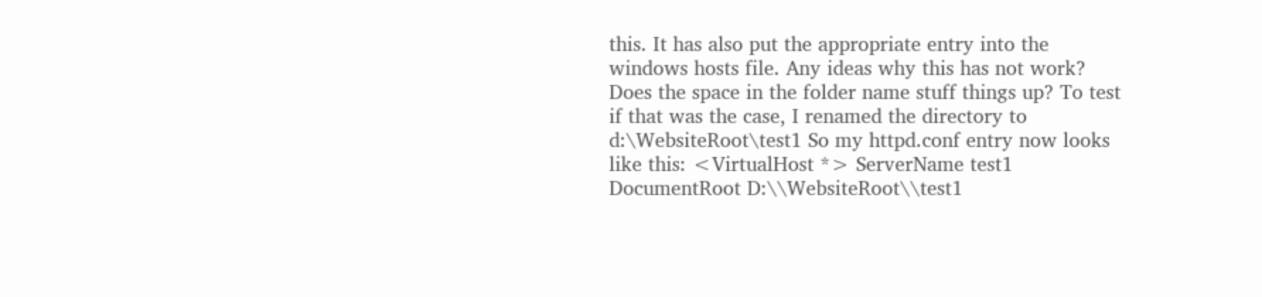this. It has also put the appropriate entry into the windows hosts file. Any ideas why this has not work? Does the space in the folder name stuff things up? To test if that was the case, I renamed the directory to d:\WebsiteRoot\test1 So my httpd.conf entry now looks like this: <VirtualHost *> ServerName test1 DocumentRoot D:\\WebsiteRoot\\test1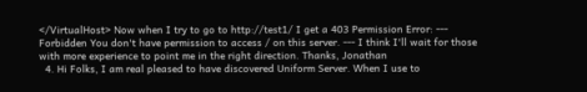</VirtualHost> Now when I try to go to http://test1/ I get a 403 Permission Error: --- Forbidden You don't have permission to access / on this server. --- I think I'll wait for those with more experience to point me in the right direction. Thanks, Jonathan
  4. Hi Folks, I am real pleased to have discovered Uniform Server. When I use to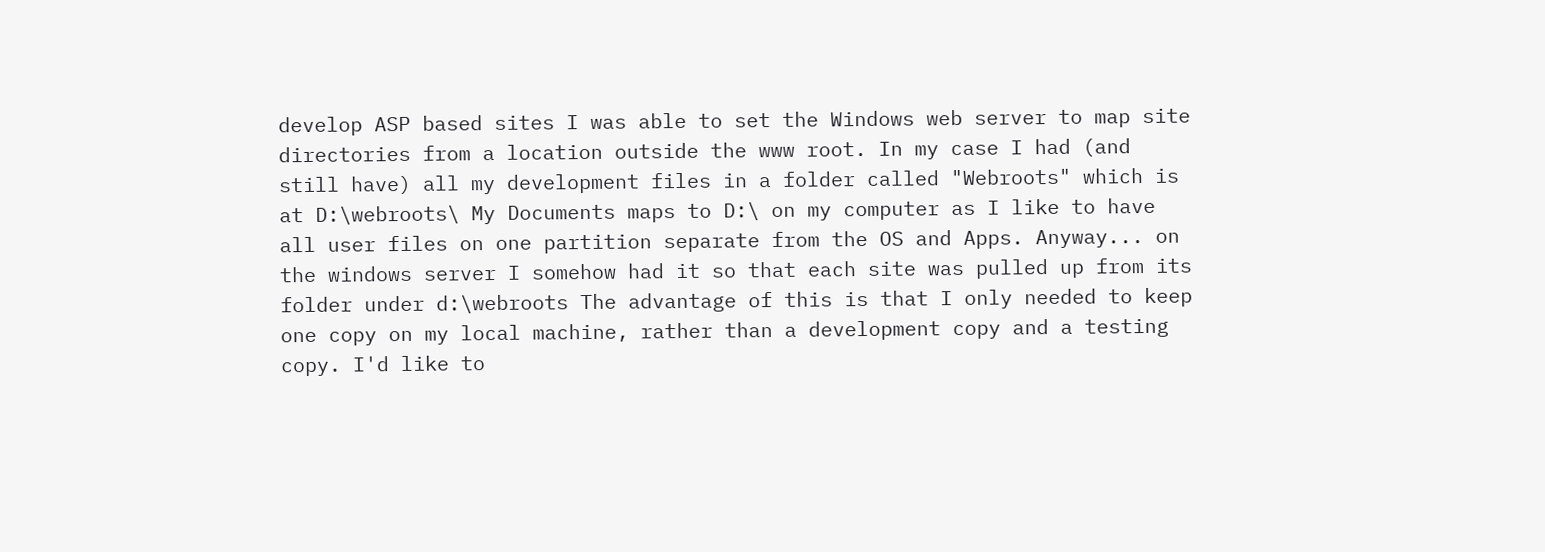develop ASP based sites I was able to set the Windows web server to map site directories from a location outside the www root. In my case I had (and still have) all my development files in a folder called "Webroots" which is at D:\webroots\ My Documents maps to D:\ on my computer as I like to have all user files on one partition separate from the OS and Apps. Anyway... on the windows server I somehow had it so that each site was pulled up from its folder under d:\webroots The advantage of this is that I only needed to keep one copy on my local machine, rather than a development copy and a testing copy. I'd like to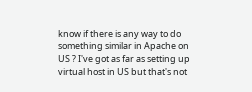know if there is any way to do something similar in Apache on US ? I've got as far as setting up virtual host in US but that's not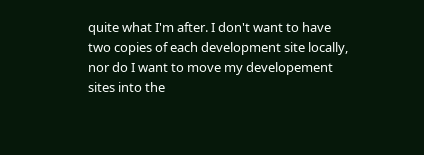quite what I'm after. I don't want to have two copies of each development site locally, nor do I want to move my developement sites into the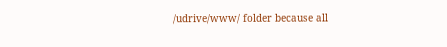/udrive/www/ folder because all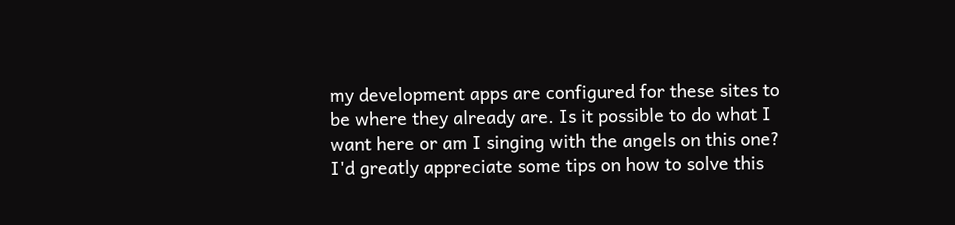my development apps are configured for these sites to be where they already are. Is it possible to do what I want here or am I singing with the angels on this one? I'd greatly appreciate some tips on how to solve this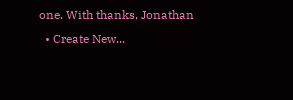one. With thanks, Jonathan
  • Create New...